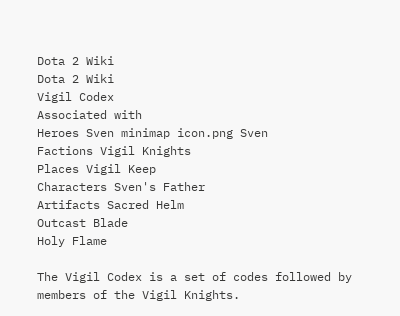Dota 2 Wiki
Dota 2 Wiki
Vigil Codex
Associated with
Heroes Sven minimap icon.png Sven
Factions Vigil Knights
Places Vigil Keep
Characters Sven's Father
Artifacts Sacred Helm
Outcast Blade
Holy Flame

The Vigil Codex is a set of codes followed by members of the Vigil Knights.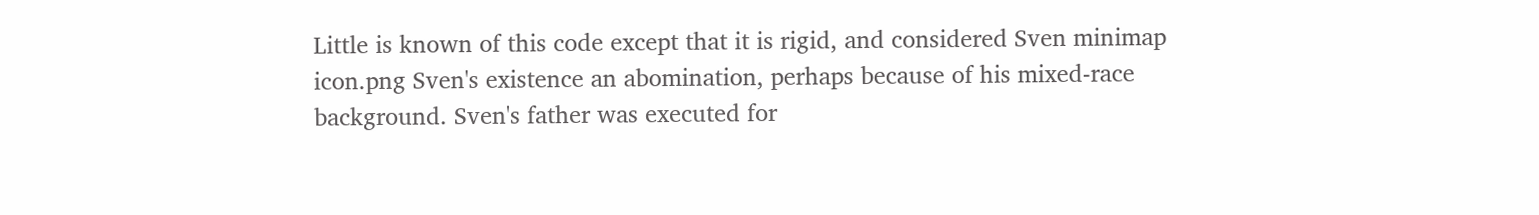Little is known of this code except that it is rigid, and considered Sven minimap icon.png Sven's existence an abomination, perhaps because of his mixed-race background. Sven's father was executed for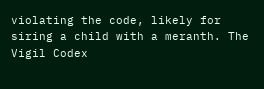violating the code, likely for siring a child with a meranth. The Vigil Codex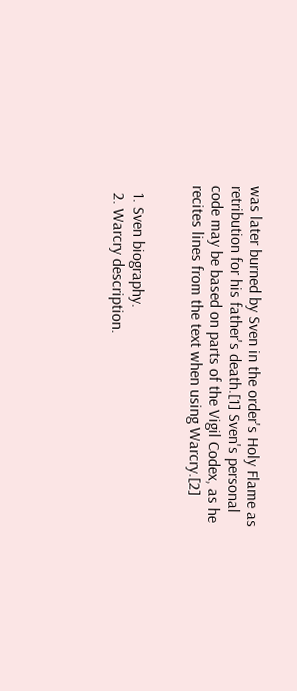was later burned by Sven in the order's Holy Flame as retribution for his father's death.[1] Sven's personal code may be based on parts of the Vigil Codex, as he recites lines from the text when using Warcry.[2]


  1. Sven biography.
  2. Warcry description.